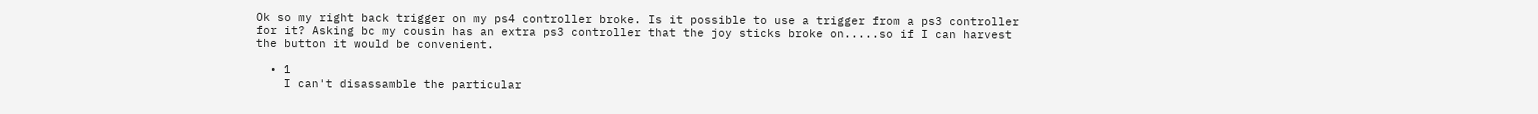Ok so my right back trigger on my ps4 controller broke. Is it possible to use a trigger from a ps3 controller for it? Asking bc my cousin has an extra ps3 controller that the joy sticks broke on.....so if I can harvest the button it would be convenient.

  • 1
    I can't disassamble the particular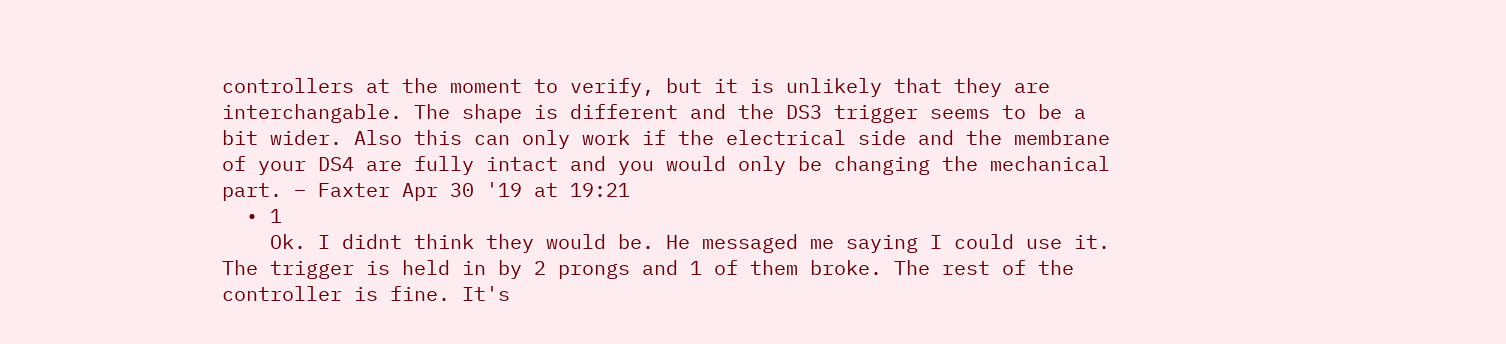controllers at the moment to verify, but it is unlikely that they are interchangable. The shape is different and the DS3 trigger seems to be a bit wider. Also this can only work if the electrical side and the membrane of your DS4 are fully intact and you would only be changing the mechanical part. – Faxter Apr 30 '19 at 19:21
  • 1
    Ok. I didnt think they would be. He messaged me saying I could use it. The trigger is held in by 2 prongs and 1 of them broke. The rest of the controller is fine. It's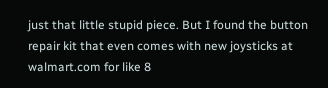just that little stupid piece. But I found the button repair kit that even comes with new joysticks at walmart.com for like 8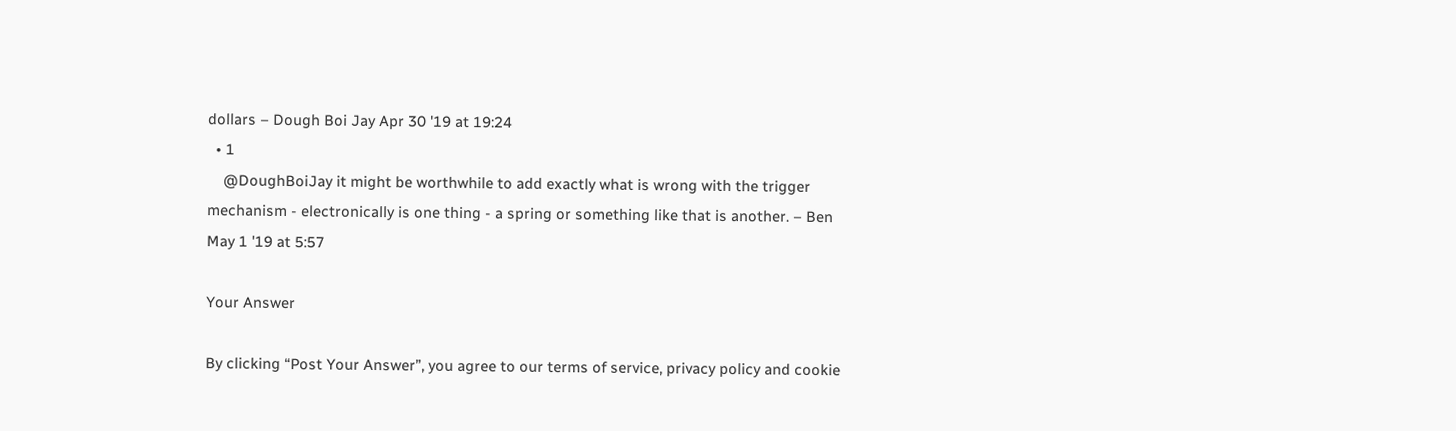dollars – Dough Boi Jay Apr 30 '19 at 19:24
  • 1
    @DoughBoiJay it might be worthwhile to add exactly what is wrong with the trigger mechanism - electronically is one thing - a spring or something like that is another. – Ben May 1 '19 at 5:57

Your Answer

By clicking “Post Your Answer”, you agree to our terms of service, privacy policy and cookie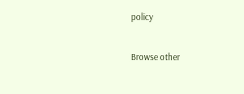policy

Browse other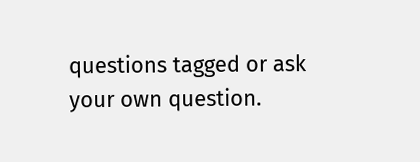questions tagged or ask your own question.